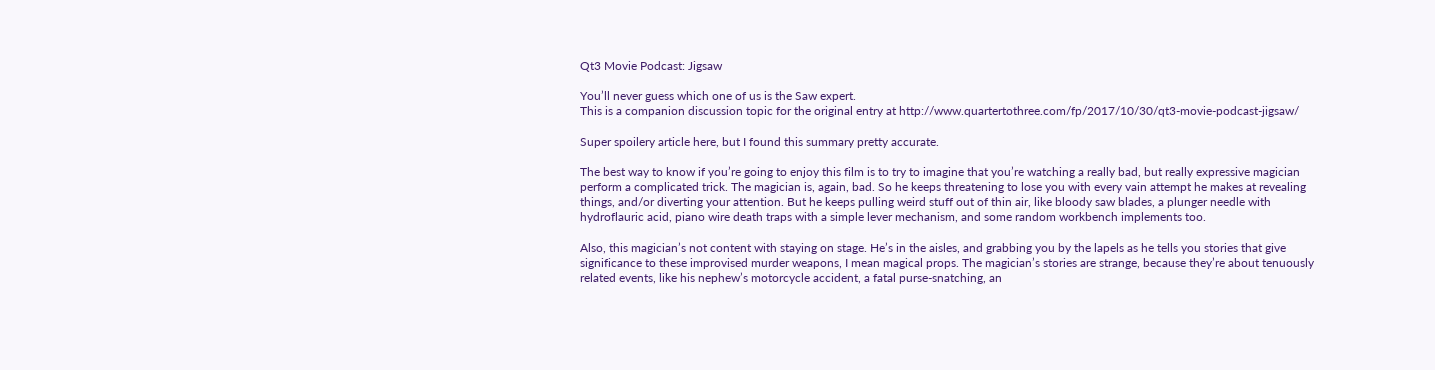Qt3 Movie Podcast: Jigsaw

You’ll never guess which one of us is the Saw expert.
This is a companion discussion topic for the original entry at http://www.quartertothree.com/fp/2017/10/30/qt3-movie-podcast-jigsaw/

Super spoilery article here, but I found this summary pretty accurate.

The best way to know if you’re going to enjoy this film is to try to imagine that you’re watching a really bad, but really expressive magician perform a complicated trick. The magician is, again, bad. So he keeps threatening to lose you with every vain attempt he makes at revealing things, and/or diverting your attention. But he keeps pulling weird stuff out of thin air, like bloody saw blades, a plunger needle with hydroflauric acid, piano wire death traps with a simple lever mechanism, and some random workbench implements too.

Also, this magician’s not content with staying on stage. He’s in the aisles, and grabbing you by the lapels as he tells you stories that give significance to these improvised murder weapons, I mean magical props. The magician’s stories are strange, because they’re about tenuously related events, like his nephew’s motorcycle accident, a fatal purse-snatching, an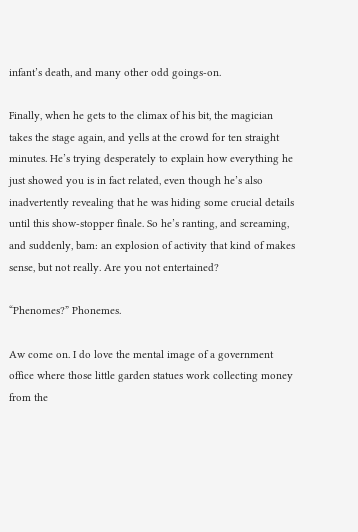infant’s death, and many other odd goings-on.

Finally, when he gets to the climax of his bit, the magician takes the stage again, and yells at the crowd for ten straight minutes. He’s trying desperately to explain how everything he just showed you is in fact related, even though he’s also inadvertently revealing that he was hiding some crucial details until this show-stopper finale. So he’s ranting, and screaming, and suddenly, bam: an explosion of activity that kind of makes sense, but not really. Are you not entertained?

“Phenomes?” Phonemes.

Aw come on. I do love the mental image of a government office where those little garden statues work collecting money from the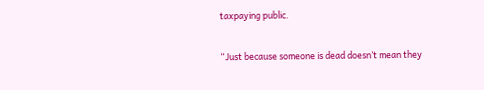taxpaying public.


“Just because someone is dead doesn’t mean they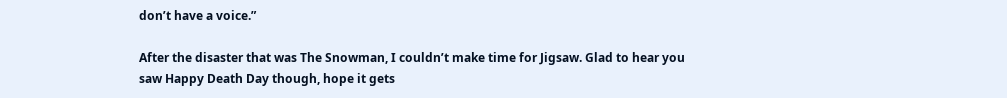don’t have a voice.”

After the disaster that was The Snowman, I couldn’t make time for Jigsaw. Glad to hear you saw Happy Death Day though, hope it gets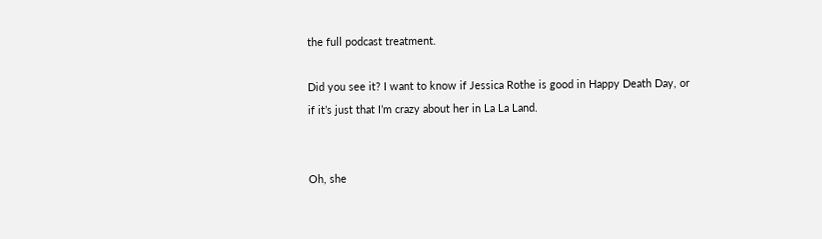the full podcast treatment.

Did you see it? I want to know if Jessica Rothe is good in Happy Death Day, or if it’s just that I’m crazy about her in La La Land.


Oh, she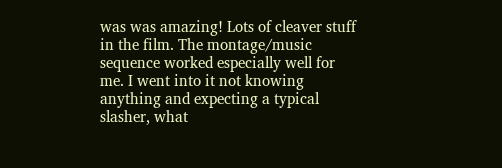was was amazing! Lots of cleaver stuff in the film. The montage/music sequence worked especially well for me. I went into it not knowing anything and expecting a typical slasher, what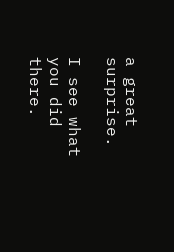a great surprise.

I see what you did there.